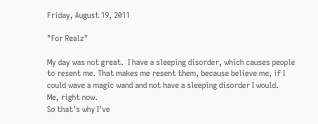Friday, August 19, 2011

"For Realz"

My day was not great.  I have a sleeping disorder, which causes people to resent me. That makes me resent them, because believe me, if I could wave a magic wand and not have a sleeping disorder I would.
Me, right now.
So that's why I've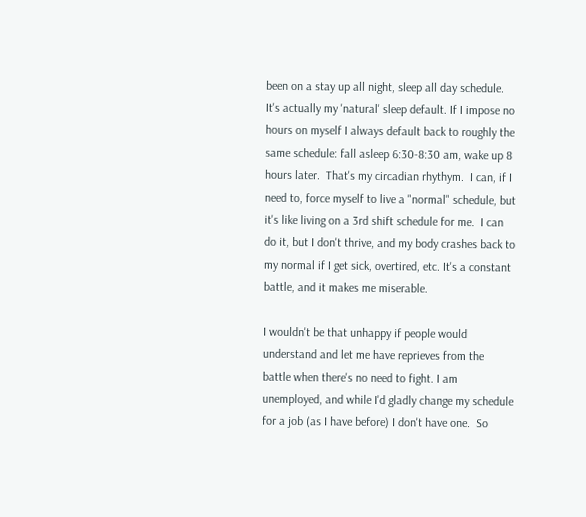been on a stay up all night, sleep all day schedule. It's actually my 'natural' sleep default. If I impose no hours on myself I always default back to roughly the same schedule: fall asleep 6:30-8:30 am, wake up 8 hours later.  That's my circadian rhythym.  I can, if I need to, force myself to live a "normal" schedule, but it's like living on a 3rd shift schedule for me.  I can do it, but I don't thrive, and my body crashes back to my normal if I get sick, overtired, etc. It's a constant battle, and it makes me miserable.

I wouldn't be that unhappy if people would understand and let me have reprieves from the battle when there's no need to fight. I am unemployed, and while I'd gladly change my schedule for a job (as I have before) I don't have one.  So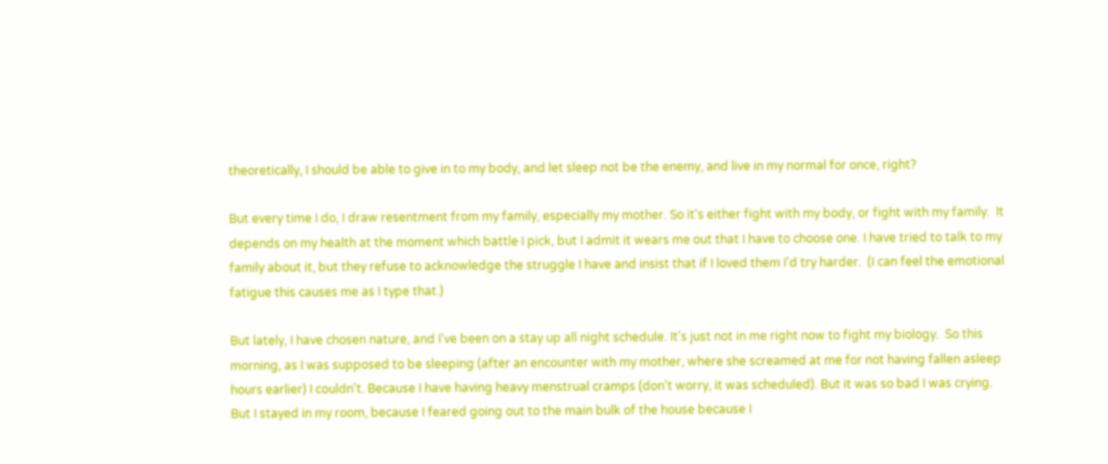theoretically, I should be able to give in to my body, and let sleep not be the enemy, and live in my normal for once, right?

But every time I do, I draw resentment from my family, especially my mother. So it's either fight with my body, or fight with my family.  It depends on my health at the moment which battle I pick, but I admit it wears me out that I have to choose one. I have tried to talk to my family about it, but they refuse to acknowledge the struggle I have and insist that if I loved them I'd try harder.  (I can feel the emotional fatigue this causes me as I type that.)

But lately, I have chosen nature, and I've been on a stay up all night schedule. It's just not in me right now to fight my biology.  So this morning, as I was supposed to be sleeping (after an encounter with my mother, where she screamed at me for not having fallen asleep hours earlier) I couldn't. Because I have having heavy menstrual cramps (don't worry, it was scheduled). But it was so bad I was crying. But I stayed in my room, because I feared going out to the main bulk of the house because I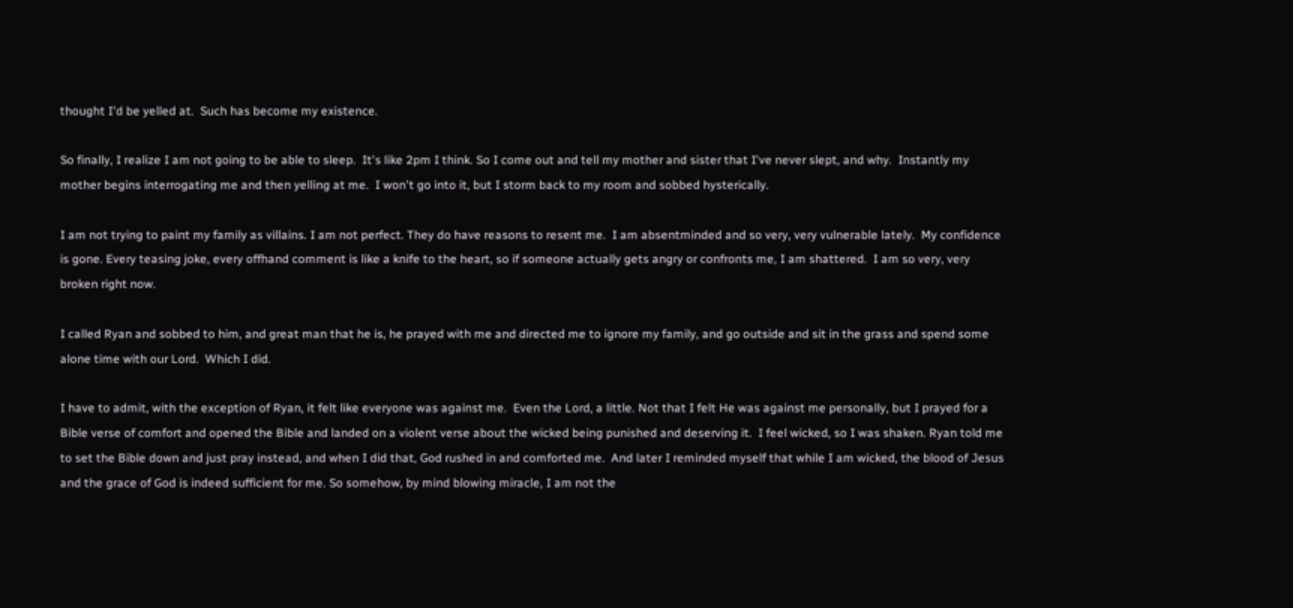thought I'd be yelled at.  Such has become my existence.

So finally, I realize I am not going to be able to sleep.  It's like 2pm I think. So I come out and tell my mother and sister that I've never slept, and why.  Instantly my mother begins interrogating me and then yelling at me.  I won't go into it, but I storm back to my room and sobbed hysterically.

I am not trying to paint my family as villains. I am not perfect. They do have reasons to resent me.  I am absentminded and so very, very vulnerable lately.  My confidence is gone. Every teasing joke, every offhand comment is like a knife to the heart, so if someone actually gets angry or confronts me, I am shattered.  I am so very, very broken right now.

I called Ryan and sobbed to him, and great man that he is, he prayed with me and directed me to ignore my family, and go outside and sit in the grass and spend some alone time with our Lord.  Which I did.

I have to admit, with the exception of Ryan, it felt like everyone was against me.  Even the Lord, a little. Not that I felt He was against me personally, but I prayed for a Bible verse of comfort and opened the Bible and landed on a violent verse about the wicked being punished and deserving it.  I feel wicked, so I was shaken. Ryan told me to set the Bible down and just pray instead, and when I did that, God rushed in and comforted me.  And later I reminded myself that while I am wicked, the blood of Jesus and the grace of God is indeed sufficient for me. So somehow, by mind blowing miracle, I am not the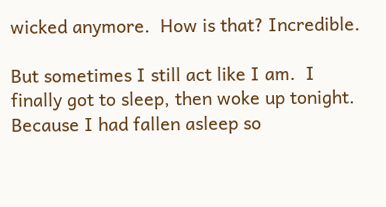wicked anymore.  How is that? Incredible.

But sometimes I still act like I am.  I finally got to sleep, then woke up tonight. Because I had fallen asleep so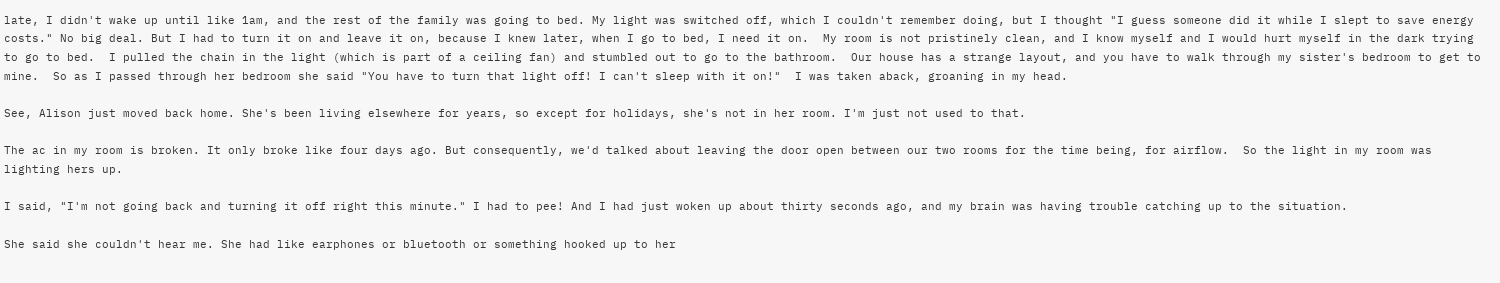late, I didn't wake up until like 1am, and the rest of the family was going to bed. My light was switched off, which I couldn't remember doing, but I thought "I guess someone did it while I slept to save energy costs." No big deal. But I had to turn it on and leave it on, because I knew later, when I go to bed, I need it on.  My room is not pristinely clean, and I know myself and I would hurt myself in the dark trying to go to bed.  I pulled the chain in the light (which is part of a ceiling fan) and stumbled out to go to the bathroom.  Our house has a strange layout, and you have to walk through my sister's bedroom to get to mine.  So as I passed through her bedroom she said "You have to turn that light off! I can't sleep with it on!"  I was taken aback, groaning in my head.

See, Alison just moved back home. She's been living elsewhere for years, so except for holidays, she's not in her room. I'm just not used to that.

The ac in my room is broken. It only broke like four days ago. But consequently, we'd talked about leaving the door open between our two rooms for the time being, for airflow.  So the light in my room was lighting hers up.

I said, "I'm not going back and turning it off right this minute." I had to pee! And I had just woken up about thirty seconds ago, and my brain was having trouble catching up to the situation.

She said she couldn't hear me. She had like earphones or bluetooth or something hooked up to her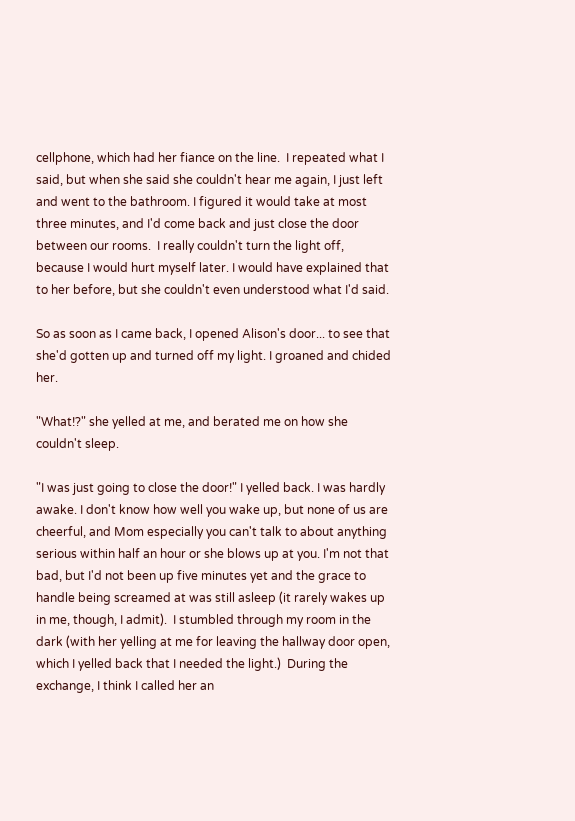cellphone, which had her fiance on the line.  I repeated what I said, but when she said she couldn't hear me again, I just left and went to the bathroom. I figured it would take at most three minutes, and I'd come back and just close the door between our rooms.  I really couldn't turn the light off, because I would hurt myself later. I would have explained that to her before, but she couldn't even understood what I'd said.

So as soon as I came back, I opened Alison's door... to see that she'd gotten up and turned off my light. I groaned and chided her.

"What!?" she yelled at me, and berated me on how she couldn't sleep.

"I was just going to close the door!" I yelled back. I was hardly awake. I don't know how well you wake up, but none of us are cheerful, and Mom especially you can't talk to about anything serious within half an hour or she blows up at you. I'm not that bad, but I'd not been up five minutes yet and the grace to handle being screamed at was still asleep (it rarely wakes up in me, though, I admit).  I stumbled through my room in the dark (with her yelling at me for leaving the hallway door open, which I yelled back that I needed the light.)  During the exchange, I think I called her an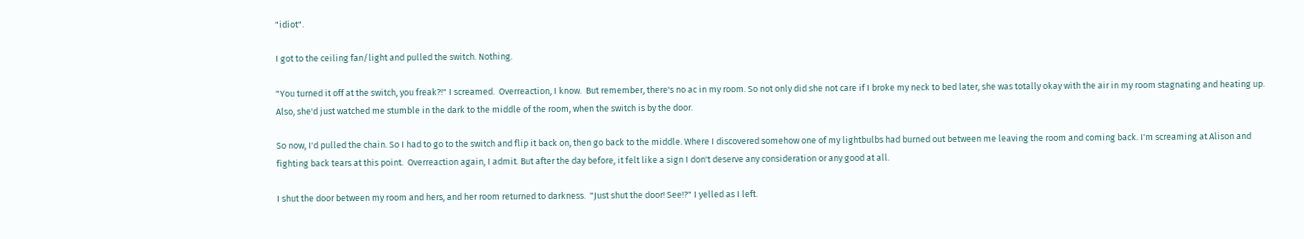"idiot".

I got to the ceiling fan/light and pulled the switch. Nothing.

"You turned it off at the switch, you freak?!" I screamed.  Overreaction, I know.  But remember, there's no ac in my room. So not only did she not care if I broke my neck to bed later, she was totally okay with the air in my room stagnating and heating up.  Also, she'd just watched me stumble in the dark to the middle of the room, when the switch is by the door.

So now, I'd pulled the chain. So I had to go to the switch and flip it back on, then go back to the middle. Where I discovered somehow one of my lightbulbs had burned out between me leaving the room and coming back. I'm screaming at Alison and fighting back tears at this point.  Overreaction again, I admit. But after the day before, it felt like a sign I don't deserve any consideration or any good at all.

I shut the door between my room and hers, and her room returned to darkness.  "Just shut the door! See!?" I yelled as I left.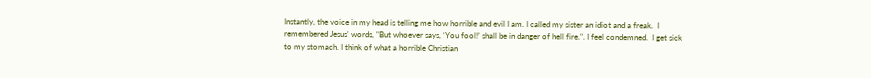Instantly, the voice in my head is telling me how horrible and evil I am. I called my sister an idiot and a freak.  I remembered Jesus' words, "But whoever says, ‘You fool!’ shall be in danger of hell fire.". I feel condemned.  I get sick to my stomach. I think of what a horrible Christian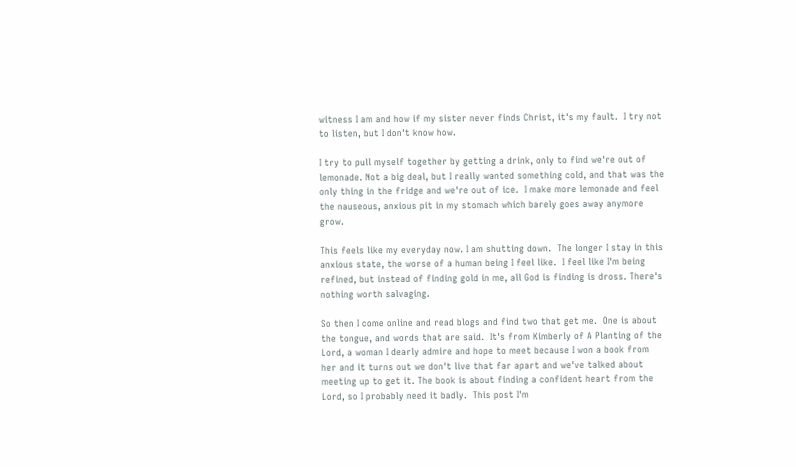witness I am and how if my sister never finds Christ, it's my fault.  I try not to listen, but I don't know how.

I try to pull myself together by getting a drink, only to find we're out of lemonade. Not a big deal, but I really wanted something cold, and that was the only thing in the fridge and we're out of ice.  I make more lemonade and feel the nauseous, anxious pit in my stomach which barely goes away anymore grow.

This feels like my everyday now. I am shutting down.  The longer I stay in this anxious state, the worse of a human being I feel like.  I feel like I'm being refined, but instead of finding gold in me, all God is finding is dross. There's nothing worth salvaging.

So then I come online and read blogs and find two that get me.  One is about the tongue, and words that are said.  It's from Kimberly of A Planting of the Lord, a woman I dearly admire and hope to meet because I won a book from her and it turns out we don't live that far apart and we've talked about meeting up to get it. The book is about finding a confident heart from the Lord, so I probably need it badly.  This post I'm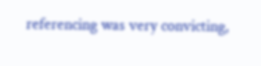referencing was very convicting,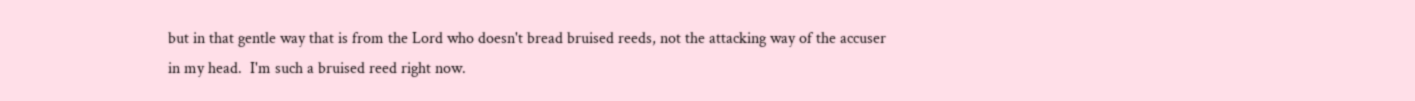but in that gentle way that is from the Lord who doesn't bread bruised reeds, not the attacking way of the accuser in my head.  I'm such a bruised reed right now.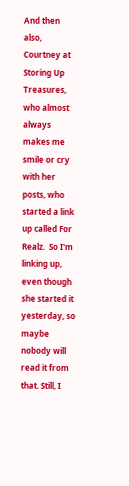And then also, Courtney at Storing Up Treasures, who almost always makes me smile or cry with her posts, who started a link up called For Realz.  So I'm linking up, even though she started it yesterday, so maybe nobody will read it from that. Still, I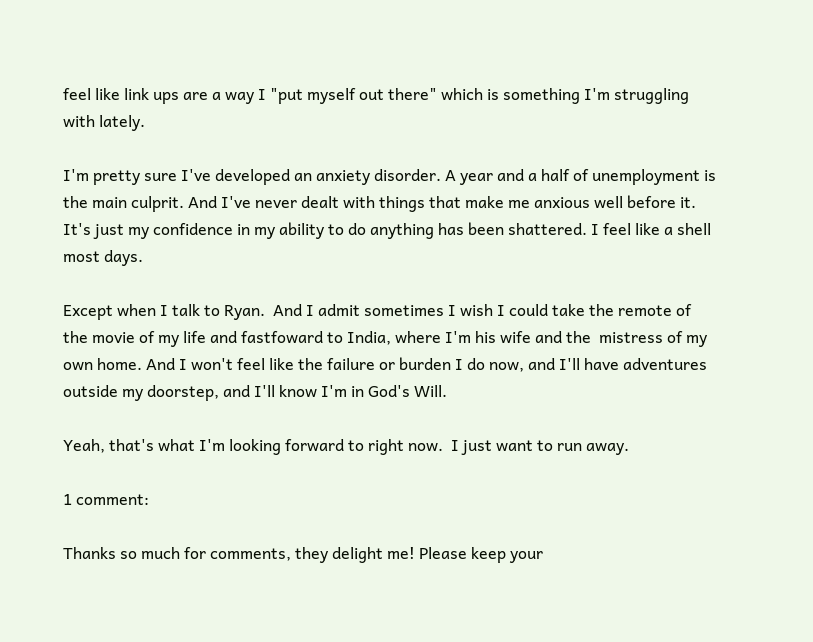feel like link ups are a way I "put myself out there" which is something I'm struggling with lately.

I'm pretty sure I've developed an anxiety disorder. A year and a half of unemployment is the main culprit. And I've never dealt with things that make me anxious well before it. It's just my confidence in my ability to do anything has been shattered. I feel like a shell most days.

Except when I talk to Ryan.  And I admit sometimes I wish I could take the remote of the movie of my life and fastfoward to India, where I'm his wife and the  mistress of my own home. And I won't feel like the failure or burden I do now, and I'll have adventures outside my doorstep, and I'll know I'm in God's Will.

Yeah, that's what I'm looking forward to right now.  I just want to run away.

1 comment:

Thanks so much for comments, they delight me! Please keep your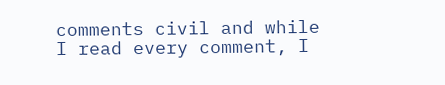comments civil and while I read every comment, I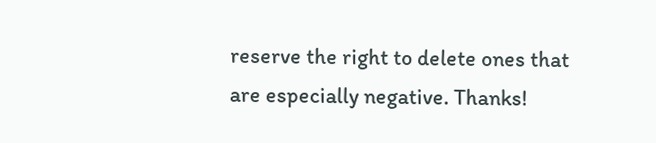reserve the right to delete ones that are especially negative. Thanks!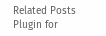Related Posts Plugin for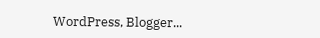WordPress, Blogger...